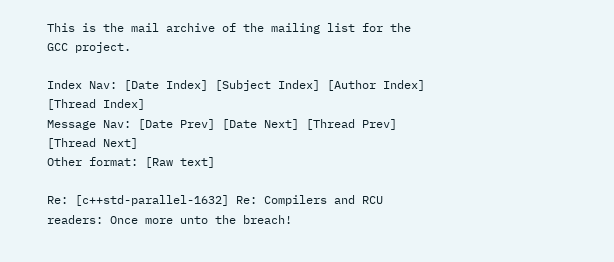This is the mail archive of the mailing list for the GCC project.

Index Nav: [Date Index] [Subject Index] [Author Index] [Thread Index]
Message Nav: [Date Prev] [Date Next] [Thread Prev] [Thread Next]
Other format: [Raw text]

Re: [c++std-parallel-1632] Re: Compilers and RCU readers: Once more unto the breach!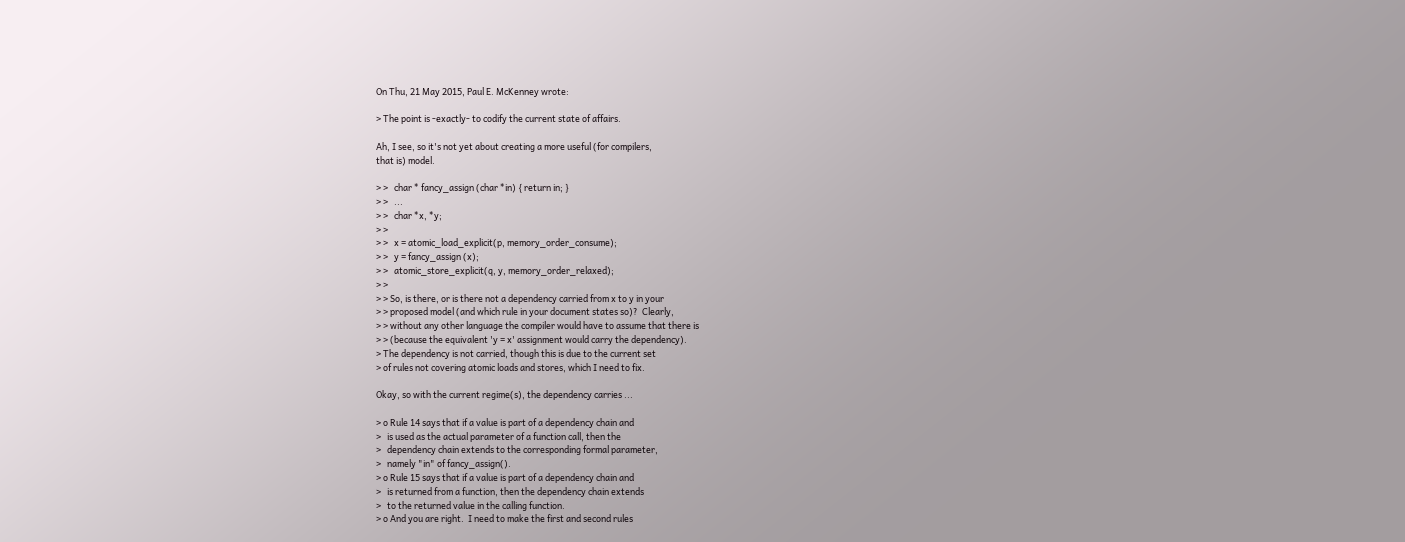On Thu, 21 May 2015, Paul E. McKenney wrote:

> The point is -exactly- to codify the current state of affairs.

Ah, I see, so it's not yet about creating a more useful (for compilers,
that is) model.

> >   char * fancy_assign (char *in) { return in; }
> >   ...
> >   char *x, *y;
> >
> >   x = atomic_load_explicit(p, memory_order_consume);
> >   y = fancy_assign (x);
> >   atomic_store_explicit(q, y, memory_order_relaxed);
> >
> > So, is there, or is there not a dependency carried from x to y in your
> > proposed model (and which rule in your document states so)?  Clearly,
> > without any other language the compiler would have to assume that there is
> > (because the equivalent 'y = x' assignment would carry the dependency).
> The dependency is not carried, though this is due to the current set
> of rules not covering atomic loads and stores, which I need to fix.

Okay, so with the current regime(s), the dependency carries ...

> o Rule 14 says that if a value is part of a dependency chain and
>   is used as the actual parameter of a function call, then the
>   dependency chain extends to the corresponding formal parameter,
>   namely "in" of fancy_assign().
> o Rule 15 says that if a value is part of a dependency chain and
>   is returned from a function, then the dependency chain extends
>   to the returned value in the calling function.
> o And you are right.  I need to make the first and second rules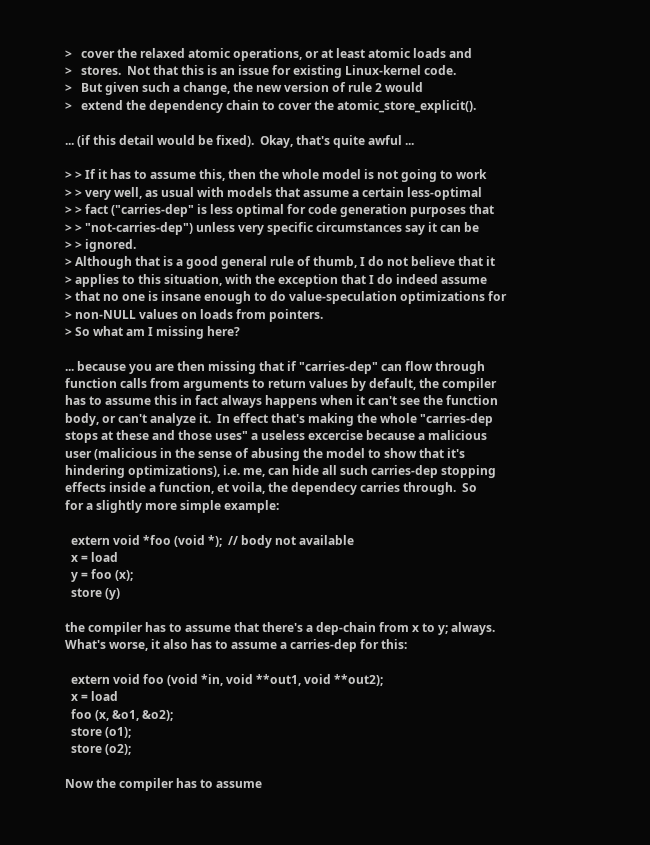>   cover the relaxed atomic operations, or at least atomic loads and
>   stores.  Not that this is an issue for existing Linux-kernel code.
>   But given such a change, the new version of rule 2 would
>   extend the dependency chain to cover the atomic_store_explicit().

... (if this detail would be fixed).  Okay, that's quite awful ...

> > If it has to assume this, then the whole model is not going to work
> > very well, as usual with models that assume a certain less-optimal
> > fact ("carries-dep" is less optimal for code generation purposes that
> > "not-carries-dep") unless very specific circumstances say it can be
> > ignored.
> Although that is a good general rule of thumb, I do not believe that it
> applies to this situation, with the exception that I do indeed assume
> that no one is insane enough to do value-speculation optimizations for
> non-NULL values on loads from pointers.
> So what am I missing here?

... because you are then missing that if "carries-dep" can flow through
function calls from arguments to return values by default, the compiler
has to assume this in fact always happens when it can't see the function
body, or can't analyze it.  In effect that's making the whole "carries-dep
stops at these and those uses" a useless excercise because a malicious
user (malicious in the sense of abusing the model to show that it's
hindering optimizations), i.e. me, can hide all such carries-dep stopping
effects inside a function, et voila, the dependecy carries through.  So
for a slightly more simple example:

  extern void *foo (void *);  // body not available
  x = load
  y = foo (x);
  store (y)

the compiler has to assume that there's a dep-chain from x to y; always.
What's worse, it also has to assume a carries-dep for this:

  extern void foo (void *in, void **out1, void **out2);
  x = load
  foo (x, &o1, &o2);
  store (o1);
  store (o2);

Now the compiler has to assume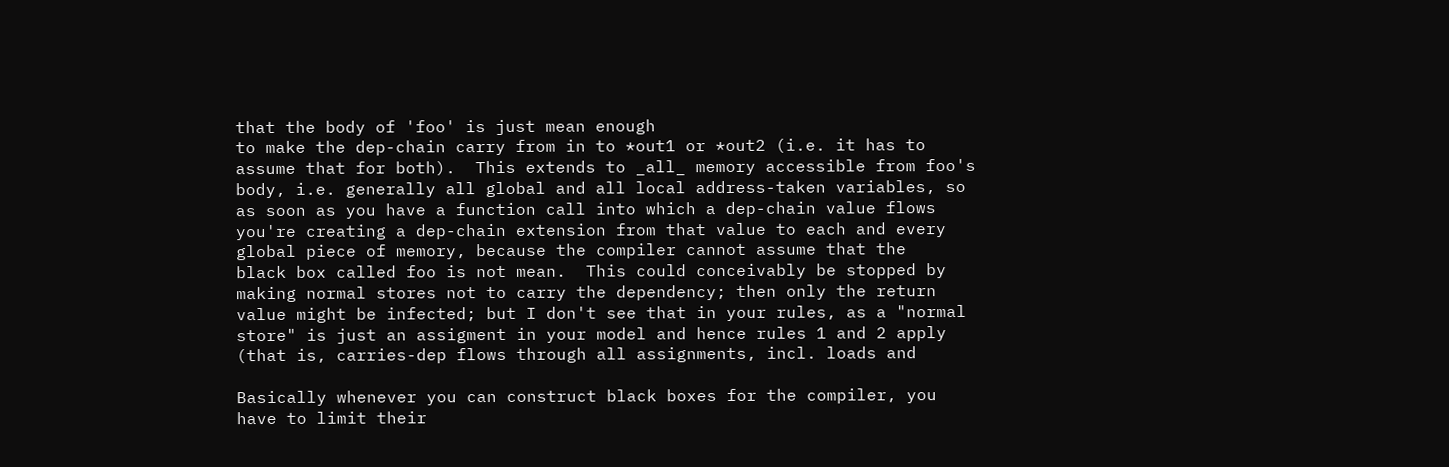that the body of 'foo' is just mean enough
to make the dep-chain carry from in to *out1 or *out2 (i.e. it has to
assume that for both).  This extends to _all_ memory accessible from foo's
body, i.e. generally all global and all local address-taken variables, so
as soon as you have a function call into which a dep-chain value flows
you're creating a dep-chain extension from that value to each and every
global piece of memory, because the compiler cannot assume that the
black box called foo is not mean.  This could conceivably be stopped by
making normal stores not to carry the dependency; then only the return
value might be infected; but I don't see that in your rules, as a "normal
store" is just an assigment in your model and hence rules 1 and 2 apply
(that is, carries-dep flows through all assignments, incl. loads and

Basically whenever you can construct black boxes for the compiler, you
have to limit their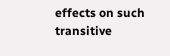effects on such transitive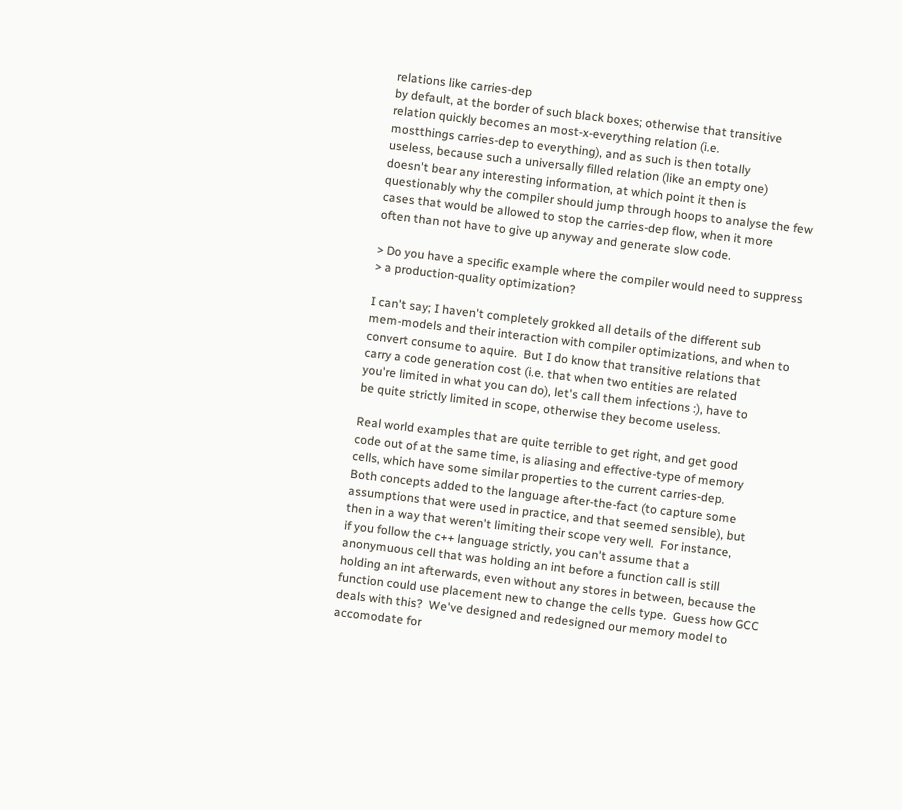relations like carries-dep
by default, at the border of such black boxes; otherwise that transitive
relation quickly becomes an most-x-everything relation (i.e.
mostthings carries-dep to everything), and as such is then totally
useless, because such a universally filled relation (like an empty one)
doesn't bear any interesting information, at which point it then is
questionably why the compiler should jump through hoops to analyse the few
cases that would be allowed to stop the carries-dep flow, when it more
often than not have to give up anyway and generate slow code.

> Do you have a specific example where the compiler would need to suppress
> a production-quality optimization?

I can't say; I haven't completely grokked all details of the different sub
mem-models and their interaction with compiler optimizations, and when to
convert consume to aquire.  But I do know that transitive relations that
carry a code generation cost (i.e. that when two entities are related
you're limited in what you can do), let's call them infections :), have to
be quite strictly limited in scope, otherwise they become useless.

Real world examples that are quite terrible to get right, and get good
code out of at the same time, is aliasing and effective-type of memory
cells, which have some similar properties to the current carries-dep.
Both concepts added to the language after-the-fact (to capture some
assumptions that were used in practice, and that seemed sensible), but
then in a way that weren't limiting their scope very well.  For instance,
if you follow the c++ language strictly, you can't assume that a
anonymuous cell that was holding an int before a function call is still
holding an int afterwards, even without any stores in between, because the
function could use placement new to change the cells type.  Guess how GCC
deals with this?  We've designed and redesigned our memory model to
accomodate for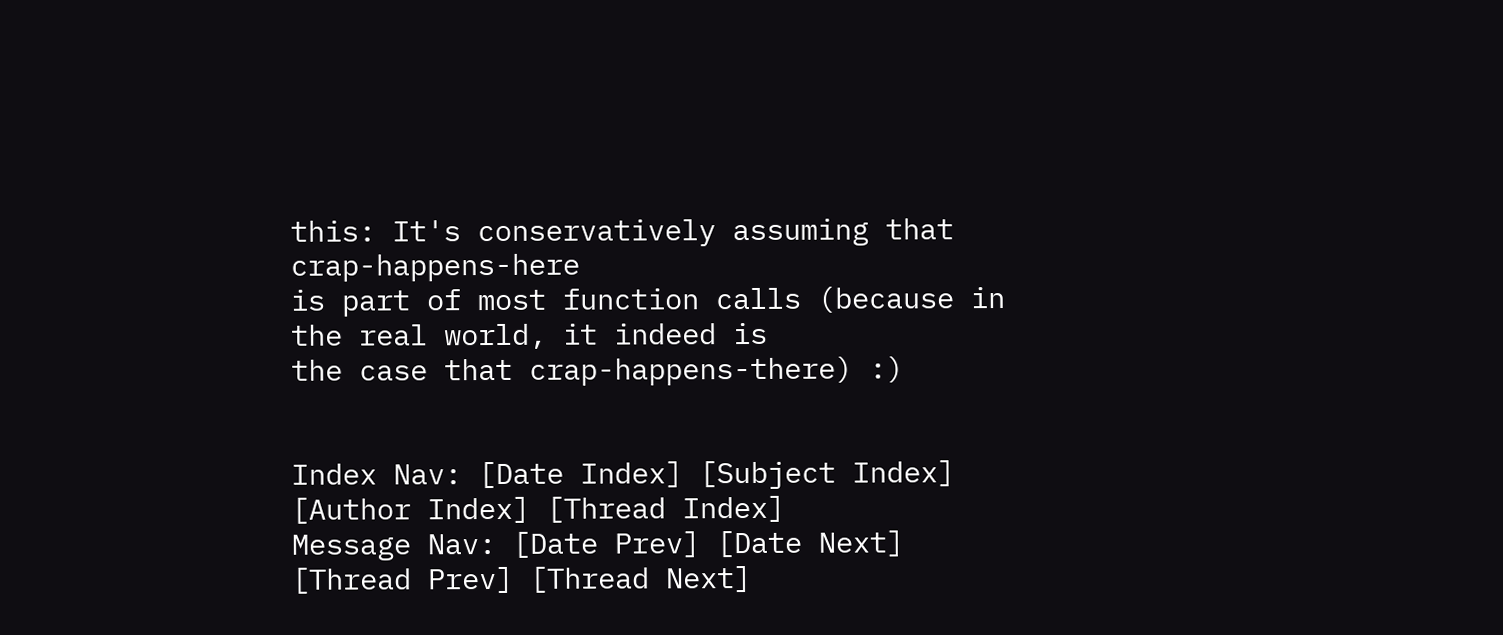this: It's conservatively assuming that crap-happens-here
is part of most function calls (because in the real world, it indeed is
the case that crap-happens-there) :)


Index Nav: [Date Index] [Subject Index] [Author Index] [Thread Index]
Message Nav: [Date Prev] [Date Next] [Thread Prev] [Thread Next]